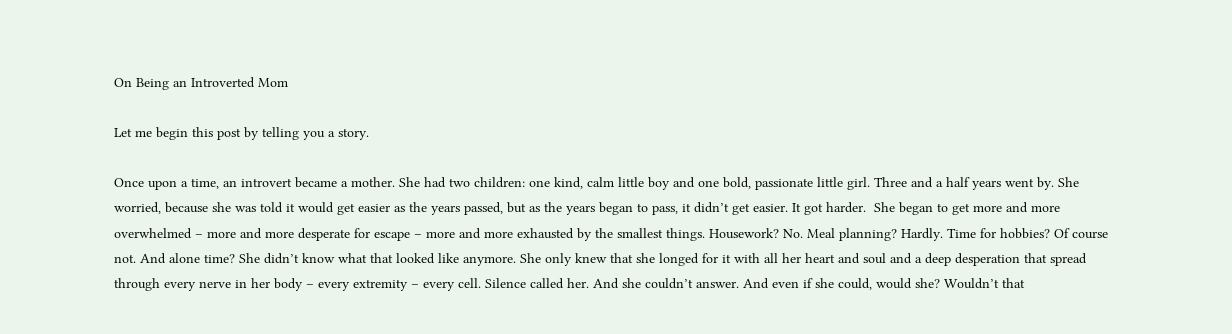On Being an Introverted Mom

Let me begin this post by telling you a story.

Once upon a time, an introvert became a mother. She had two children: one kind, calm little boy and one bold, passionate little girl. Three and a half years went by. She worried, because she was told it would get easier as the years passed, but as the years began to pass, it didn’t get easier. It got harder.  She began to get more and more overwhelmed – more and more desperate for escape – more and more exhausted by the smallest things. Housework? No. Meal planning? Hardly. Time for hobbies? Of course not. And alone time? She didn’t know what that looked like anymore. She only knew that she longed for it with all her heart and soul and a deep desperation that spread through every nerve in her body – every extremity – every cell. Silence called her. And she couldn’t answer. And even if she could, would she? Wouldn’t that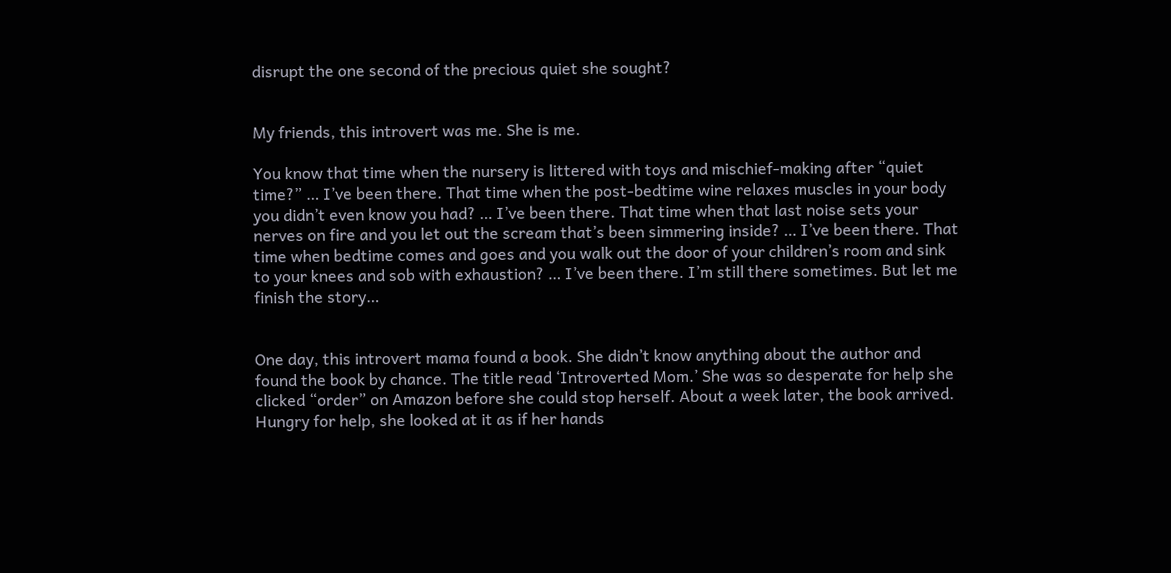disrupt the one second of the precious quiet she sought?


My friends, this introvert was me. She is me.

You know that time when the nursery is littered with toys and mischief-making after “quiet time?” … I’ve been there. That time when the post-bedtime wine relaxes muscles in your body you didn’t even know you had? … I’ve been there. That time when that last noise sets your nerves on fire and you let out the scream that’s been simmering inside? … I’ve been there. That time when bedtime comes and goes and you walk out the door of your children’s room and sink to your knees and sob with exhaustion? … I’ve been there. I’m still there sometimes. But let me finish the story…


One day, this introvert mama found a book. She didn’t know anything about the author and found the book by chance. The title read ‘Introverted Mom.’ She was so desperate for help she clicked “order” on Amazon before she could stop herself. About a week later, the book arrived. Hungry for help, she looked at it as if her hands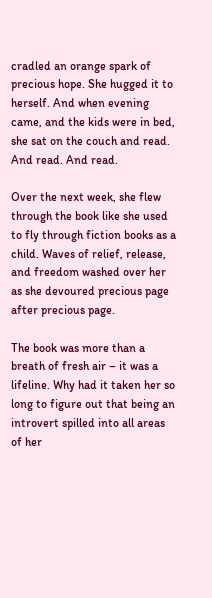cradled an orange spark of precious hope. She hugged it to herself. And when evening came, and the kids were in bed, she sat on the couch and read. And read. And read.

Over the next week, she flew through the book like she used to fly through fiction books as a child. Waves of relief, release, and freedom washed over her as she devoured precious page after precious page.

The book was more than a breath of fresh air – it was a lifeline. Why had it taken her so long to figure out that being an introvert spilled into all areas of her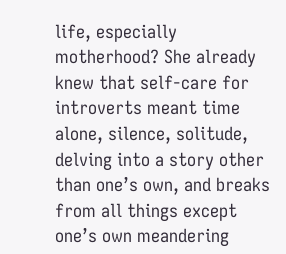life, especially motherhood? She already knew that self-care for introverts meant time alone, silence, solitude, delving into a story other than one’s own, and breaks from all things except one’s own meandering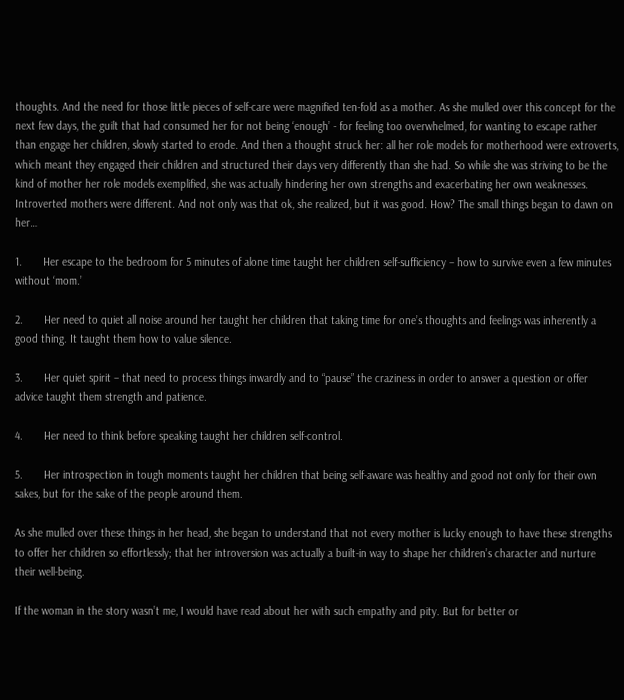thoughts. And the need for those little pieces of self-care were magnified ten-fold as a mother. As she mulled over this concept for the next few days, the guilt that had consumed her for not being ‘enough’ - for feeling too overwhelmed, for wanting to escape rather than engage her children, slowly started to erode. And then a thought struck her: all her role models for motherhood were extroverts, which meant they engaged their children and structured their days very differently than she had. So while she was striving to be the kind of mother her role models exemplified, she was actually hindering her own strengths and exacerbating her own weaknesses. Introverted mothers were different. And not only was that ok, she realized, but it was good. How? The small things began to dawn on her…

1.       Her escape to the bedroom for 5 minutes of alone time taught her children self-sufficiency – how to survive even a few minutes without ‘mom.’

2.       Her need to quiet all noise around her taught her children that taking time for one’s thoughts and feelings was inherently a good thing. It taught them how to value silence.

3.       Her quiet spirit – that need to process things inwardly and to “pause” the craziness in order to answer a question or offer advice taught them strength and patience.

4.       Her need to think before speaking taught her children self-control.

5.       Her introspection in tough moments taught her children that being self-aware was healthy and good not only for their own sakes, but for the sake of the people around them.

As she mulled over these things in her head, she began to understand that not every mother is lucky enough to have these strengths to offer her children so effortlessly; that her introversion was actually a built-in way to shape her children’s character and nurture their well-being.

If the woman in the story wasn’t me, I would have read about her with such empathy and pity. But for better or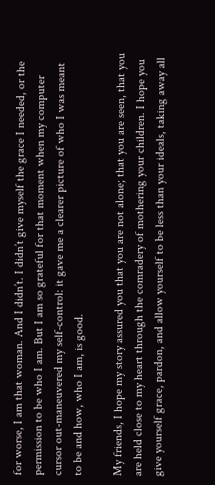for worse, I am that woman. And I didn’t. I didn’t give myself the grace I needed, or the permission to be who I am. But I am so grateful for that moment when my computer cursor out-maneuvered my self-control: it gave me a clearer picture of who I was meant to be and how, who I am, is good.

My friends, I hope my story assured you that you are not alone; that you are seen, that you are held close to my heart through the comradery of mothering your children. I hope you give yourself grace, pardon, and allow yourself to be less than your ideals, taking away all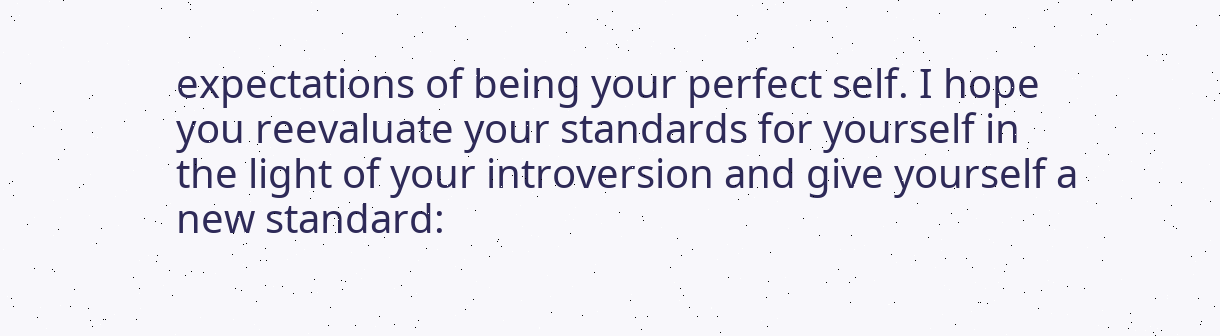expectations of being your perfect self. I hope you reevaluate your standards for yourself in the light of your introversion and give yourself a new standard: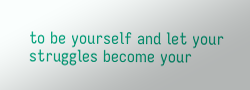to be yourself and let your struggles become your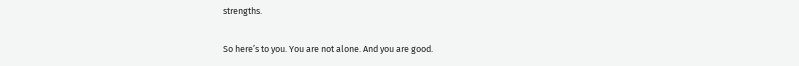strengths.

So here’s to you. You are not alone. And you are good.